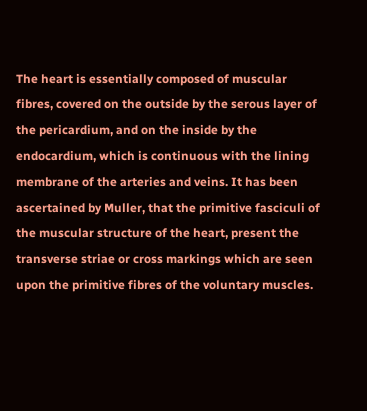The heart is essentially composed of muscular fibres, covered on the outside by the serous layer of the pericardium, and on the inside by the endocardium, which is continuous with the lining membrane of the arteries and veins. It has been ascertained by Muller, that the primitive fasciculi of the muscular structure of the heart, present the transverse striae or cross markings which are seen upon the primitive fibres of the voluntary muscles.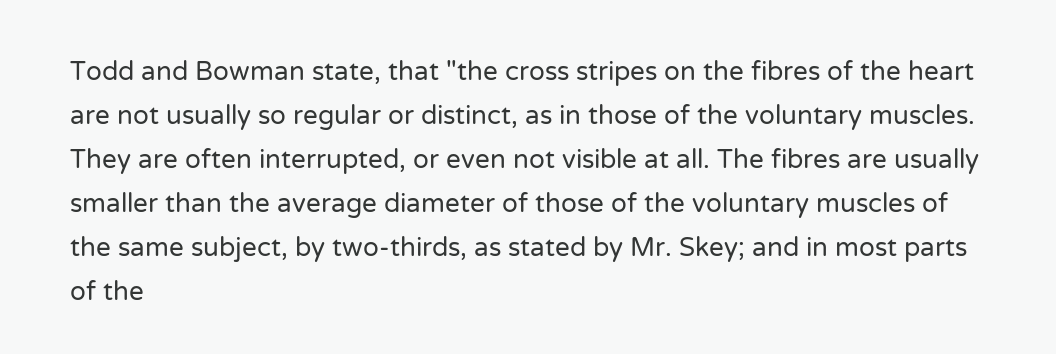Todd and Bowman state, that "the cross stripes on the fibres of the heart are not usually so regular or distinct, as in those of the voluntary muscles. They are often interrupted, or even not visible at all. The fibres are usually smaller than the average diameter of those of the voluntary muscles of the same subject, by two-thirds, as stated by Mr. Skey; and in most parts of the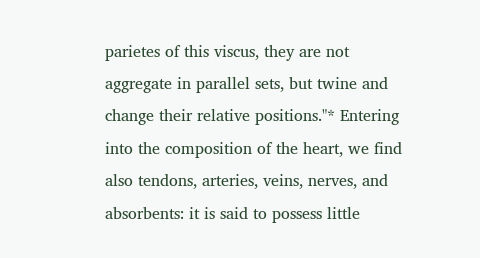parietes of this viscus, they are not aggregate in parallel sets, but twine and change their relative positions."* Entering into the composition of the heart, we find also tendons, arteries, veins, nerves, and absorbents: it is said to possess little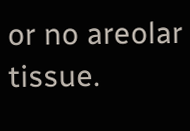or no areolar tissue.